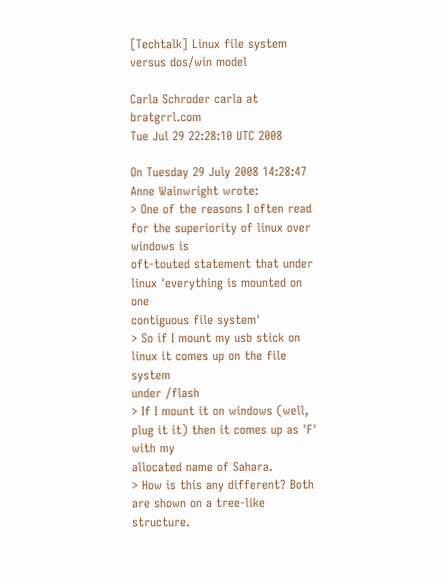[Techtalk] Linux file system versus dos/win model

Carla Schroder carla at bratgrrl.com
Tue Jul 29 22:28:10 UTC 2008

On Tuesday 29 July 2008 14:28:47 Anne Wainwright wrote:
> One of the reasons I often read for the superiority of linux over windows is
oft-touted statement that under linux 'everything is mounted on one
contiguous file system'
> So if I mount my usb stick on linux it comes up on the file system
under /flash
> If I mount it on windows (well, plug it it) then it comes up as 'F' with my
allocated name of Sahara.
> How is this any different? Both are shown on a tree-like structure.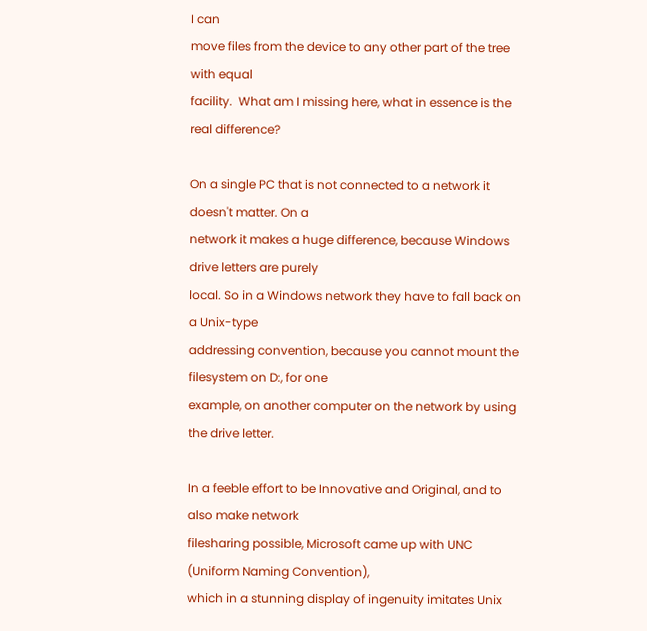I can
move files from the device to any other part of the tree with equal
facility.  What am I missing here, what in essence is the real difference?

On a single PC that is not connected to a network it doesn't matter. On a
network it makes a huge difference, because Windows drive letters are purely
local. So in a Windows network they have to fall back on a Unix-type
addressing convention, because you cannot mount the filesystem on D:, for one
example, on another computer on the network by using the drive letter.

In a feeble effort to be Innovative and Original, and to also make network
filesharing possible, Microsoft came up with UNC (Uniform Naming Convention),
which in a stunning display of ingenuity imitates Unix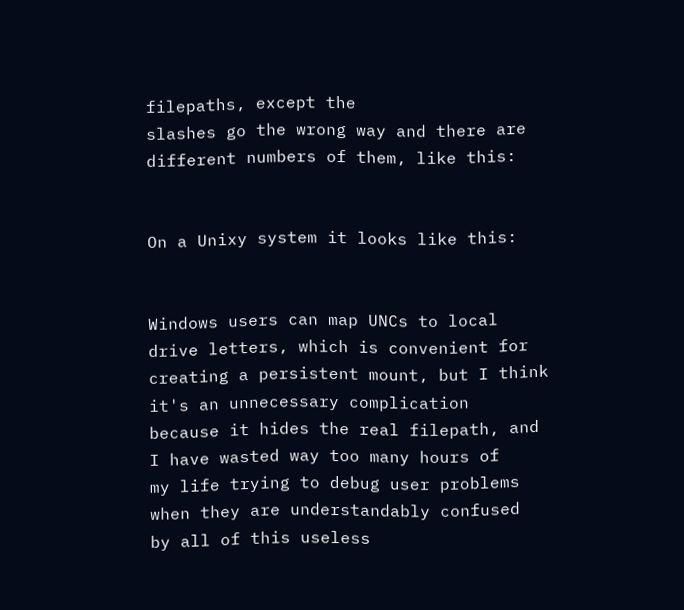filepaths, except the
slashes go the wrong way and there are different numbers of them, like this:


On a Unixy system it looks like this:


Windows users can map UNCs to local drive letters, which is convenient for
creating a persistent mount, but I think it's an unnecessary complication
because it hides the real filepath, and I have wasted way too many hours of
my life trying to debug user problems when they are understandably confused
by all of this useless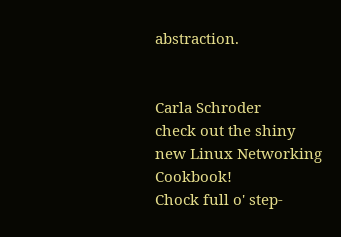abstraction.


Carla Schroder
check out the shiny new Linux Networking Cookbook!
Chock full o' step-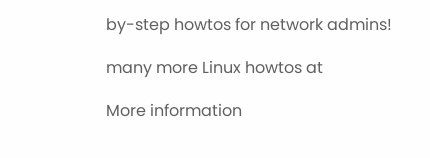by-step howtos for network admins!

many more Linux howtos at

More information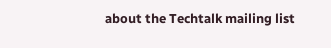about the Techtalk mailing list